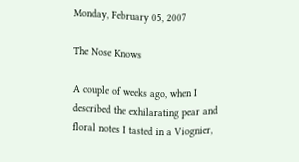Monday, February 05, 2007

The Nose Knows

A couple of weeks ago, when I described the exhilarating pear and floral notes I tasted in a Viognier,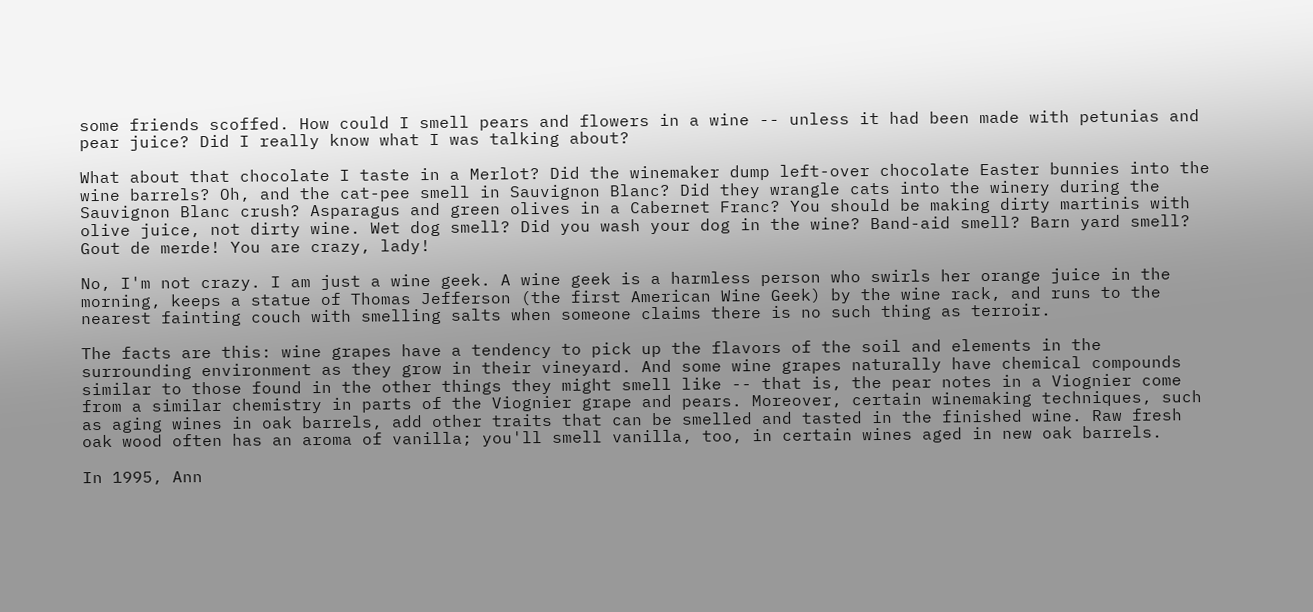some friends scoffed. How could I smell pears and flowers in a wine -- unless it had been made with petunias and pear juice? Did I really know what I was talking about?

What about that chocolate I taste in a Merlot? Did the winemaker dump left-over chocolate Easter bunnies into the wine barrels? Oh, and the cat-pee smell in Sauvignon Blanc? Did they wrangle cats into the winery during the Sauvignon Blanc crush? Asparagus and green olives in a Cabernet Franc? You should be making dirty martinis with olive juice, not dirty wine. Wet dog smell? Did you wash your dog in the wine? Band-aid smell? Barn yard smell? Gout de merde! You are crazy, lady!

No, I'm not crazy. I am just a wine geek. A wine geek is a harmless person who swirls her orange juice in the morning, keeps a statue of Thomas Jefferson (the first American Wine Geek) by the wine rack, and runs to the nearest fainting couch with smelling salts when someone claims there is no such thing as terroir.

The facts are this: wine grapes have a tendency to pick up the flavors of the soil and elements in the surrounding environment as they grow in their vineyard. And some wine grapes naturally have chemical compounds similar to those found in the other things they might smell like -- that is, the pear notes in a Viognier come from a similar chemistry in parts of the Viognier grape and pears. Moreover, certain winemaking techniques, such as aging wines in oak barrels, add other traits that can be smelled and tasted in the finished wine. Raw fresh oak wood often has an aroma of vanilla; you'll smell vanilla, too, in certain wines aged in new oak barrels.

In 1995, Ann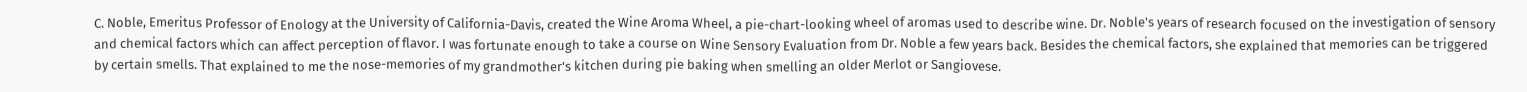C. Noble, Emeritus Professor of Enology at the University of California-Davis, created the Wine Aroma Wheel, a pie-chart-looking wheel of aromas used to describe wine. Dr. Noble's years of research focused on the investigation of sensory and chemical factors which can affect perception of flavor. I was fortunate enough to take a course on Wine Sensory Evaluation from Dr. Noble a few years back. Besides the chemical factors, she explained that memories can be triggered by certain smells. That explained to me the nose-memories of my grandmother's kitchen during pie baking when smelling an older Merlot or Sangiovese.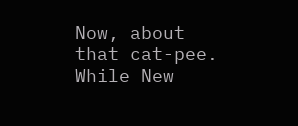Now, about that cat-pee. While New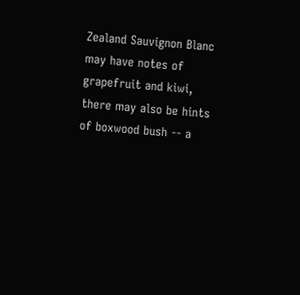Zealand Sauvignon Blanc may have notes of grapefruit and kiwi, there may also be hints of boxwood bush -- a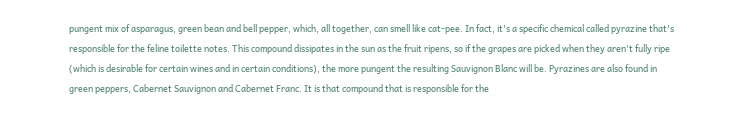pungent mix of asparagus, green bean and bell pepper, which, all together, can smell like cat-pee. In fact, it's a specific chemical called pyrazine that's responsible for the feline toilette notes. This compound dissipates in the sun as the fruit ripens, so if the grapes are picked when they aren't fully ripe (which is desirable for certain wines and in certain conditions), the more pungent the resulting Sauvignon Blanc will be. Pyrazines are also found in green peppers, Cabernet Sauvignon and Cabernet Franc. It is that compound that is responsible for the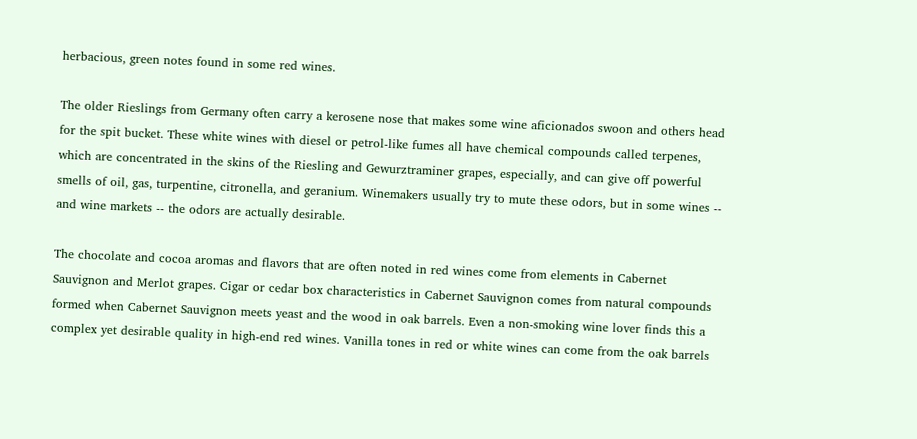herbacious, green notes found in some red wines.

The older Rieslings from Germany often carry a kerosene nose that makes some wine aficionados swoon and others head for the spit bucket. These white wines with diesel or petrol-like fumes all have chemical compounds called terpenes, which are concentrated in the skins of the Riesling and Gewurztraminer grapes, especially, and can give off powerful smells of oil, gas, turpentine, citronella, and geranium. Winemakers usually try to mute these odors, but in some wines -- and wine markets -- the odors are actually desirable.

The chocolate and cocoa aromas and flavors that are often noted in red wines come from elements in Cabernet Sauvignon and Merlot grapes. Cigar or cedar box characteristics in Cabernet Sauvignon comes from natural compounds formed when Cabernet Sauvignon meets yeast and the wood in oak barrels. Even a non-smoking wine lover finds this a complex yet desirable quality in high-end red wines. Vanilla tones in red or white wines can come from the oak barrels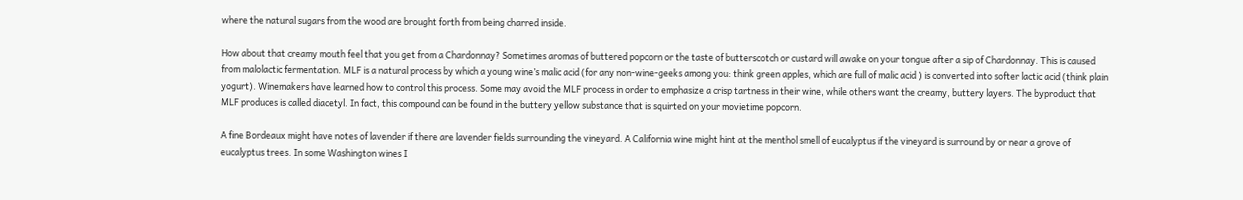where the natural sugars from the wood are brought forth from being charred inside.

How about that creamy mouth feel that you get from a Chardonnay? Sometimes aromas of buttered popcorn or the taste of butterscotch or custard will awake on your tongue after a sip of Chardonnay. This is caused from malolactic fermentation. MLF is a natural process by which a young wine’s malic acid (for any non-wine-geeks among you: think green apples, which are full of malic acid ) is converted into softer lactic acid (think plain yogurt). Winemakers have learned how to control this process. Some may avoid the MLF process in order to emphasize a crisp tartness in their wine, while others want the creamy, buttery layers. The byproduct that MLF produces is called diacetyl. In fact, this compound can be found in the buttery yellow substance that is squirted on your movietime popcorn.

A fine Bordeaux might have notes of lavender if there are lavender fields surrounding the vineyard. A California wine might hint at the menthol smell of eucalyptus if the vineyard is surround by or near a grove of eucalyptus trees. In some Washington wines I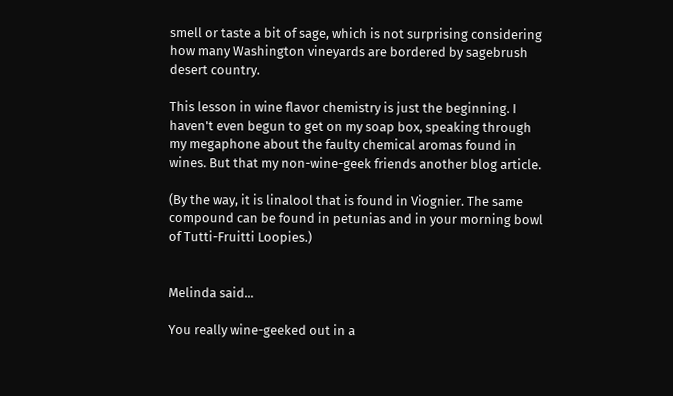smell or taste a bit of sage, which is not surprising considering how many Washington vineyards are bordered by sagebrush desert country.

This lesson in wine flavor chemistry is just the beginning. I haven't even begun to get on my soap box, speaking through my megaphone about the faulty chemical aromas found in wines. But that my non-wine-geek friends another blog article.

(By the way, it is linalool that is found in Viognier. The same compound can be found in petunias and in your morning bowl of Tutti-Fruitti Loopies.)


Melinda said...

You really wine-geeked out in a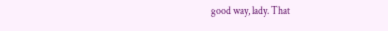good way, lady. That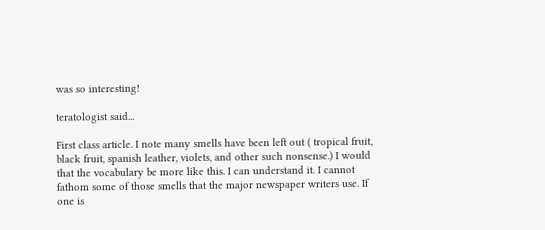was so interesting!

teratologist said...

First class article. I note many smells have been left out ( tropical fruit, black fruit, spanish leather, violets, and other such nonsense.) I would that the vocabulary be more like this. I can understand it. I cannot fathom some of those smells that the major newspaper writers use. If one is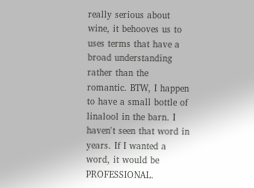really serious about wine, it behooves us to uses terms that have a broad understanding rather than the romantic. BTW, I happen to have a small bottle of linalool in the barn. I haven't seen that word in years. If I wanted a word, it would be PROFESSIONAL.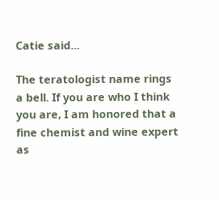Catie said...

The teratologist name rings a bell. If you are who I think you are, I am honored that a fine chemist and wine expert as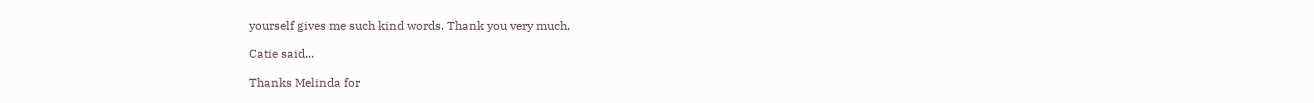yourself gives me such kind words. Thank you very much.

Catie said...

Thanks Melinda for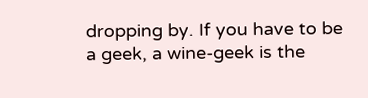dropping by. If you have to be a geek, a wine-geek is the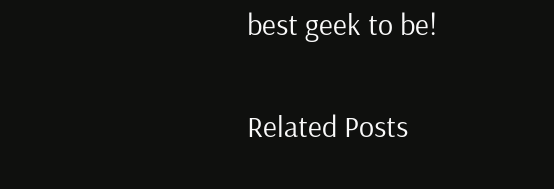best geek to be!

Related Posts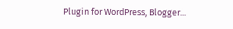Plugin for WordPress, Blogger...